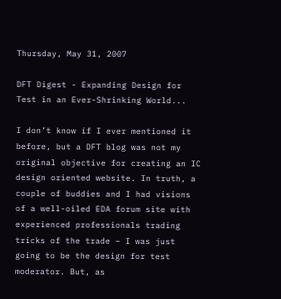Thursday, May 31, 2007

DFT Digest - Expanding Design for Test in an Ever-Shrinking World...

I don’t know if I ever mentioned it before, but a DFT blog was not my original objective for creating an IC design oriented website. In truth, a couple of buddies and I had visions of a well-oiled EDA forum site with experienced professionals trading tricks of the trade – I was just going to be the design for test moderator. But, as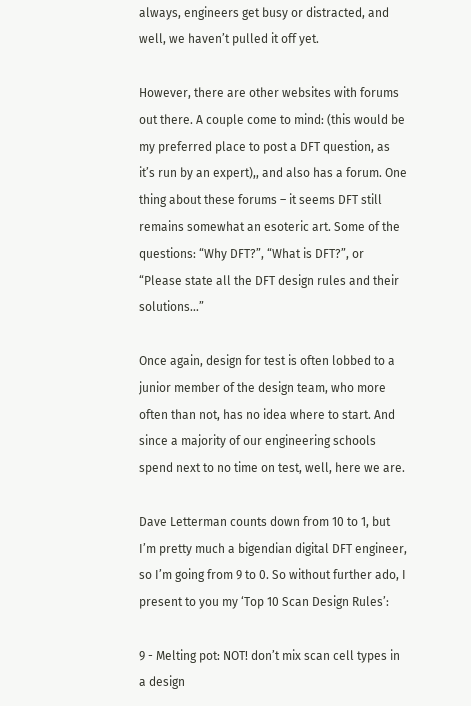always, engineers get busy or distracted, and well, we haven’t pulled it off yet.

However, there are other websites with forums out there. A couple come to mind: (this would be my preferred place to post a DFT question, as it’s run by an expert),, and also has a forum. One thing about these forums – it seems DFT still remains somewhat an esoteric art. Some of the questions: “Why DFT?”, “What is DFT?”, or “Please state all the DFT design rules and their solutions…”

Once again, design for test is often lobbed to a junior member of the design team, who more often than not, has no idea where to start. And since a majority of our engineering schools spend next to no time on test, well, here we are.

Dave Letterman counts down from 10 to 1, but I’m pretty much a bigendian digital DFT engineer, so I’m going from 9 to 0. So without further ado, I present to you my ‘Top 10 Scan Design Rules’:

9 - Melting pot: NOT! don’t mix scan cell types in a design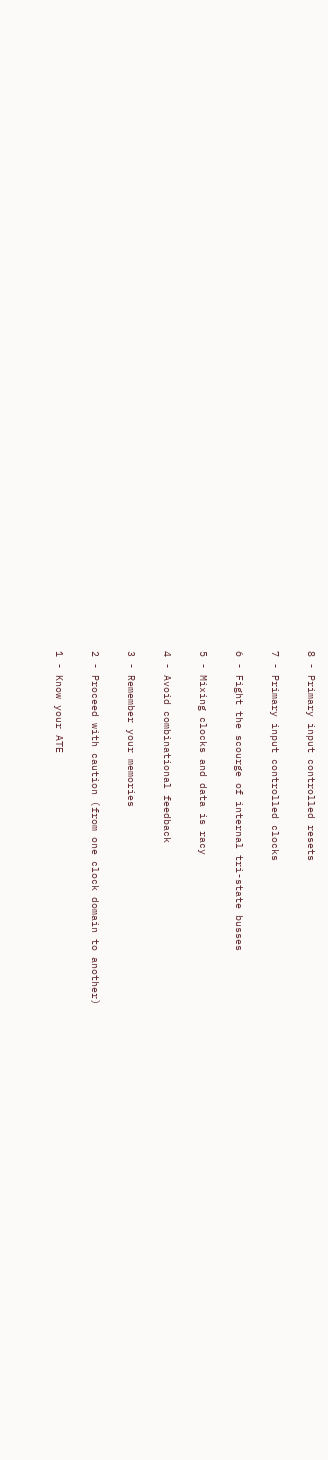8 - Primary input controlled resets

7 - Primary input controlled clocks

6 - Fight the scourge of internal tri-state busses

5 - Mixing clocks and data is racy

4 - Avoid combinational feedback

3 - Remember your memories

2 - Proceed with caution (from one clock domain to another)

1 - Know your ATE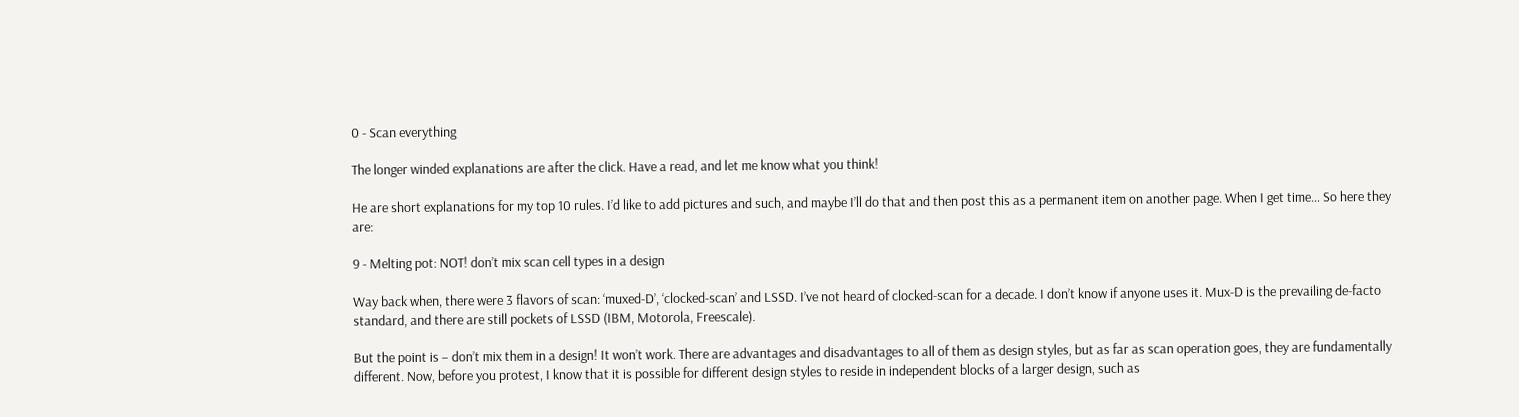0 - Scan everything

The longer winded explanations are after the click. Have a read, and let me know what you think!

He are short explanations for my top 10 rules. I’d like to add pictures and such, and maybe I’ll do that and then post this as a permanent item on another page. When I get time… So here they are:

9 - Melting pot: NOT! don’t mix scan cell types in a design

Way back when, there were 3 flavors of scan: ‘muxed-D’, ‘clocked-scan’ and LSSD. I’ve not heard of clocked-scan for a decade. I don’t know if anyone uses it. Mux-D is the prevailing de-facto standard, and there are still pockets of LSSD (IBM, Motorola, Freescale).

But the point is – don’t mix them in a design! It won’t work. There are advantages and disadvantages to all of them as design styles, but as far as scan operation goes, they are fundamentally different. Now, before you protest, I know that it is possible for different design styles to reside in independent blocks of a larger design, such as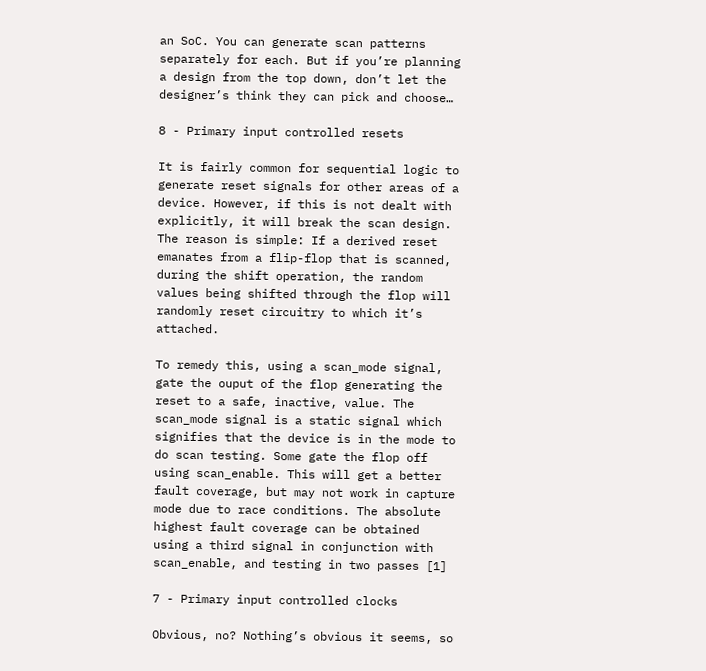an SoC. You can generate scan patterns separately for each. But if you’re planning a design from the top down, don’t let the designer’s think they can pick and choose…

8 - Primary input controlled resets

It is fairly common for sequential logic to generate reset signals for other areas of a device. However, if this is not dealt with explicitly, it will break the scan design. The reason is simple: If a derived reset emanates from a flip-flop that is scanned, during the shift operation, the random values being shifted through the flop will randomly reset circuitry to which it’s attached.

To remedy this, using a scan_mode signal, gate the ouput of the flop generating the reset to a safe, inactive, value. The scan_mode signal is a static signal which signifies that the device is in the mode to do scan testing. Some gate the flop off using scan_enable. This will get a better fault coverage, but may not work in capture mode due to race conditions. The absolute highest fault coverage can be obtained using a third signal in conjunction with scan_enable, and testing in two passes [1]

7 - Primary input controlled clocks

Obvious, no? Nothing’s obvious it seems, so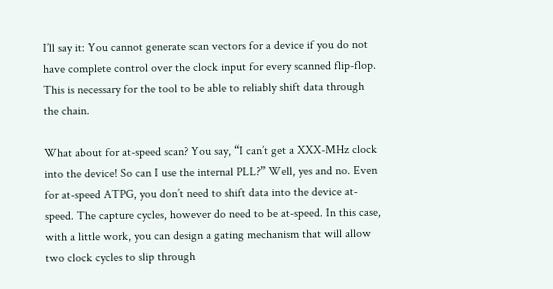I’ll say it: You cannot generate scan vectors for a device if you do not have complete control over the clock input for every scanned flip-flop. This is necessary for the tool to be able to reliably shift data through the chain.

What about for at-speed scan? You say, “I can’t get a XXX-MHz clock into the device! So can I use the internal PLL?” Well, yes and no. Even for at-speed ATPG, you don’t need to shift data into the device at-speed. The capture cycles, however do need to be at-speed. In this case, with a little work, you can design a gating mechanism that will allow two clock cycles to slip through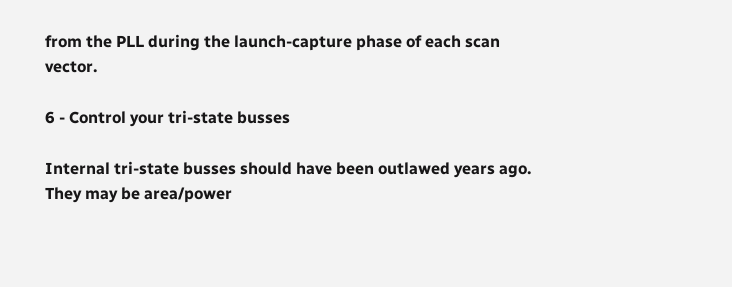from the PLL during the launch-capture phase of each scan vector.

6 - Control your tri-state busses

Internal tri-state busses should have been outlawed years ago. They may be area/power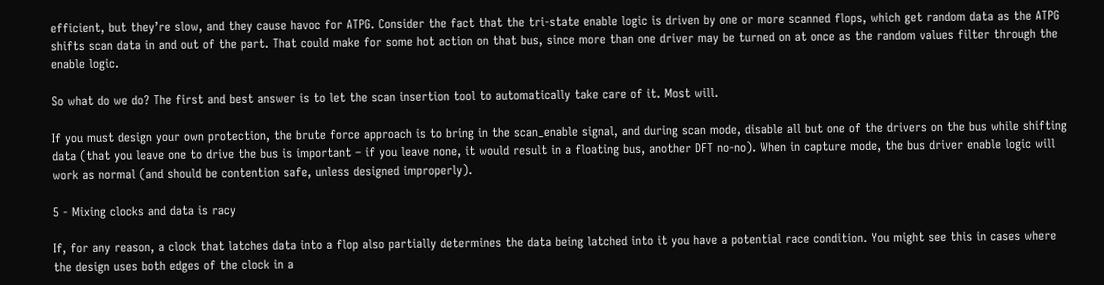efficient, but they’re slow, and they cause havoc for ATPG. Consider the fact that the tri-state enable logic is driven by one or more scanned flops, which get random data as the ATPG shifts scan data in and out of the part. That could make for some hot action on that bus, since more than one driver may be turned on at once as the random values filter through the enable logic.

So what do we do? The first and best answer is to let the scan insertion tool to automatically take care of it. Most will.

If you must design your own protection, the brute force approach is to bring in the scan_enable signal, and during scan mode, disable all but one of the drivers on the bus while shifting data (that you leave one to drive the bus is important – if you leave none, it would result in a floating bus, another DFT no-no). When in capture mode, the bus driver enable logic will work as normal (and should be contention safe, unless designed improperly).

5 - Mixing clocks and data is racy

If, for any reason, a clock that latches data into a flop also partially determines the data being latched into it you have a potential race condition. You might see this in cases where the design uses both edges of the clock in a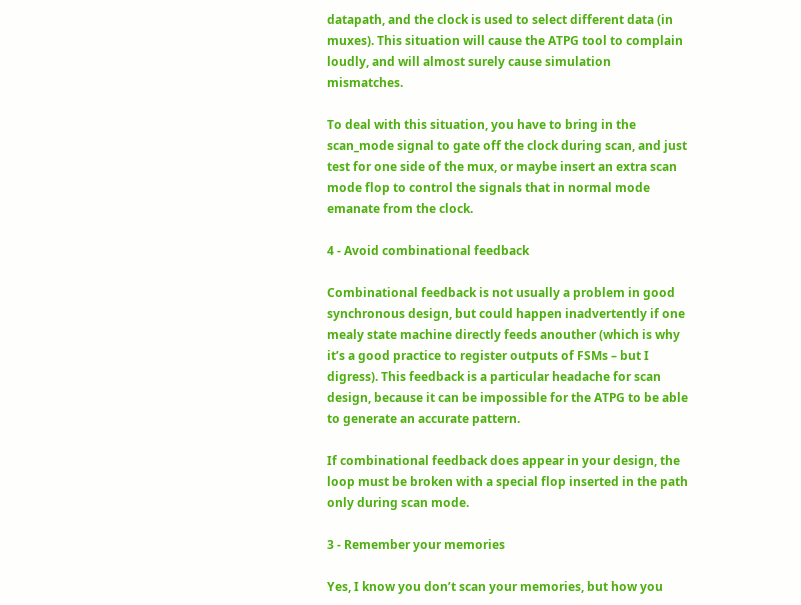datapath, and the clock is used to select different data (in muxes). This situation will cause the ATPG tool to complain loudly, and will almost surely cause simulation mismatches.

To deal with this situation, you have to bring in the scan_mode signal to gate off the clock during scan, and just test for one side of the mux, or maybe insert an extra scan mode flop to control the signals that in normal mode emanate from the clock.

4 - Avoid combinational feedback

Combinational feedback is not usually a problem in good synchronous design, but could happen inadvertently if one mealy state machine directly feeds anouther (which is why it’s a good practice to register outputs of FSMs – but I digress). This feedback is a particular headache for scan design, because it can be impossible for the ATPG to be able to generate an accurate pattern.

If combinational feedback does appear in your design, the loop must be broken with a special flop inserted in the path only during scan mode.

3 - Remember your memories

Yes, I know you don’t scan your memories, but how you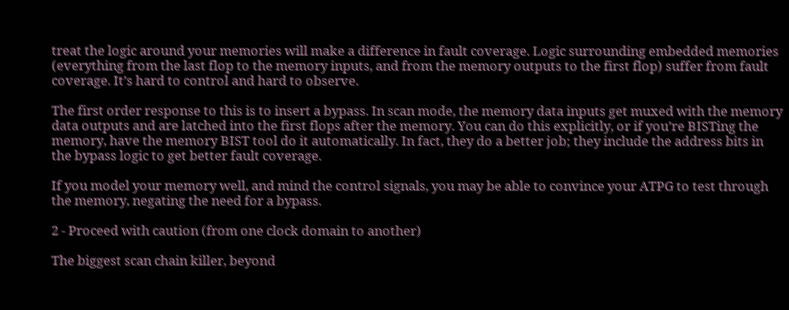treat the logic around your memories will make a difference in fault coverage. Logic surrounding embedded memories (everything from the last flop to the memory inputs, and from the memory outputs to the first flop) suffer from fault coverage. It’s hard to control and hard to observe.

The first order response to this is to insert a bypass. In scan mode, the memory data inputs get muxed with the memory data outputs and are latched into the first flops after the memory. You can do this explicitly, or if you’re BISTing the memory, have the memory BIST tool do it automatically. In fact, they do a better job; they include the address bits in the bypass logic to get better fault coverage.

If you model your memory well, and mind the control signals, you may be able to convince your ATPG to test through the memory, negating the need for a bypass.

2 - Proceed with caution (from one clock domain to another)

The biggest scan chain killer, beyond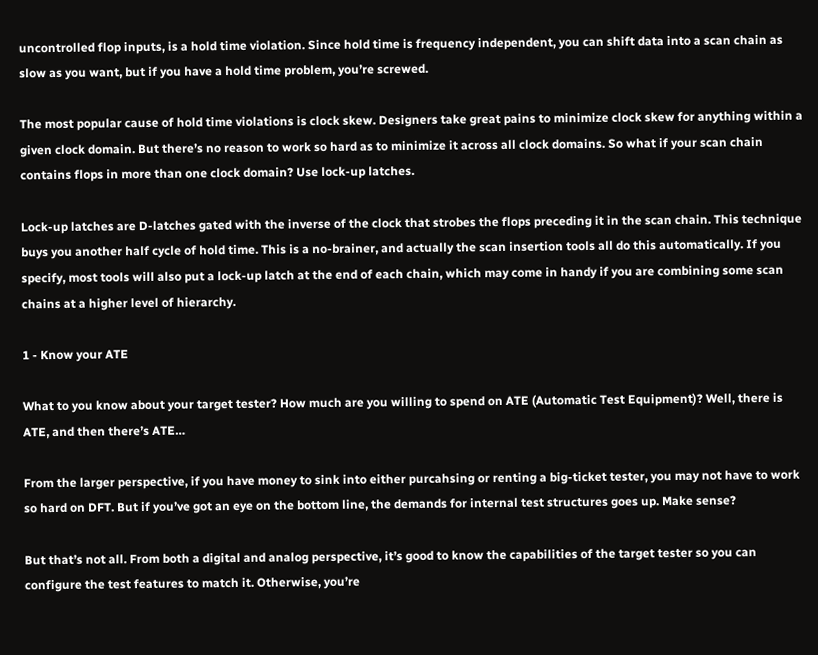uncontrolled flop inputs, is a hold time violation. Since hold time is frequency independent, you can shift data into a scan chain as slow as you want, but if you have a hold time problem, you’re screwed.

The most popular cause of hold time violations is clock skew. Designers take great pains to minimize clock skew for anything within a given clock domain. But there’s no reason to work so hard as to minimize it across all clock domains. So what if your scan chain contains flops in more than one clock domain? Use lock-up latches.

Lock-up latches are D-latches gated with the inverse of the clock that strobes the flops preceding it in the scan chain. This technique buys you another half cycle of hold time. This is a no-brainer, and actually the scan insertion tools all do this automatically. If you specify, most tools will also put a lock-up latch at the end of each chain, which may come in handy if you are combining some scan chains at a higher level of hierarchy.

1 - Know your ATE

What to you know about your target tester? How much are you willing to spend on ATE (Automatic Test Equipment)? Well, there is ATE, and then there’s ATE…

From the larger perspective, if you have money to sink into either purcahsing or renting a big-ticket tester, you may not have to work so hard on DFT. But if you’ve got an eye on the bottom line, the demands for internal test structures goes up. Make sense?

But that’s not all. From both a digital and analog perspective, it’s good to know the capabilities of the target tester so you can configure the test features to match it. Otherwise, you’re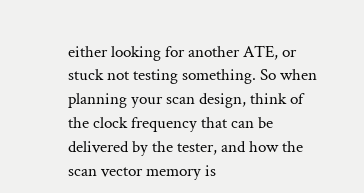either looking for another ATE, or stuck not testing something. So when planning your scan design, think of the clock frequency that can be delivered by the tester, and how the scan vector memory is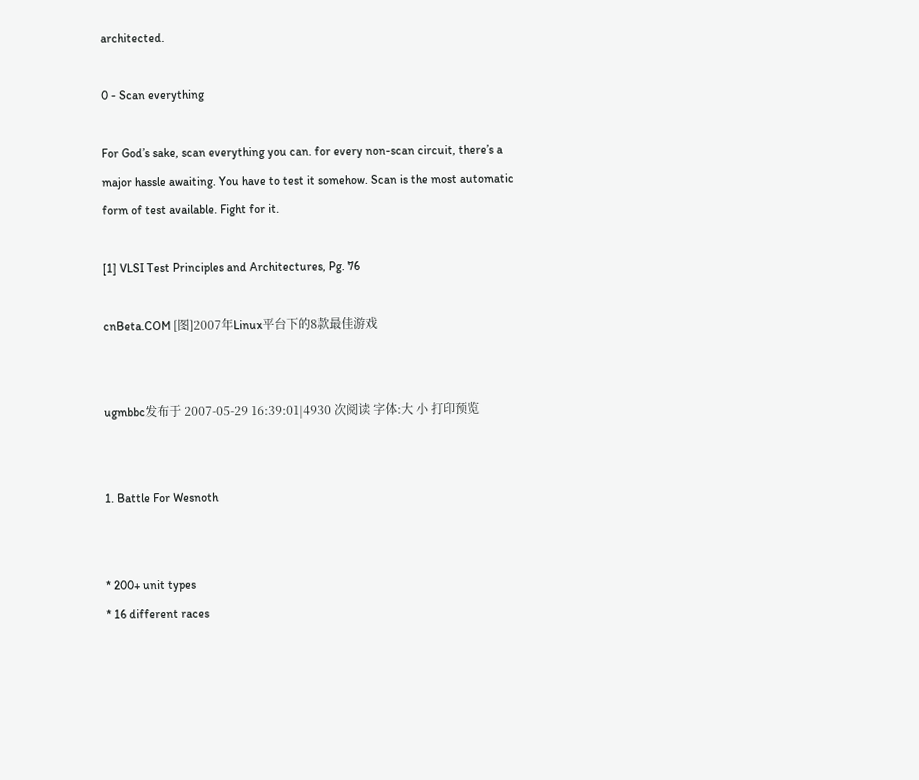architected.

0 - Scan everything

For God’s sake, scan everything you can. for every non-scan circuit, there’s a major hassle awaiting. You have to test it somehow. Scan is the most automatic form of test available. Fight for it.

[1] VLSI Test Principles and Architectures, Pg. 76

cnBeta.COM [图]2007年Linux平台下的8款最佳游戏


ugmbbc发布于 2007-05-29 16:39:01|4930 次阅读 字体:大 小 打印预览


1. Battle For Wesnoth


* 200+ unit types
* 16 different races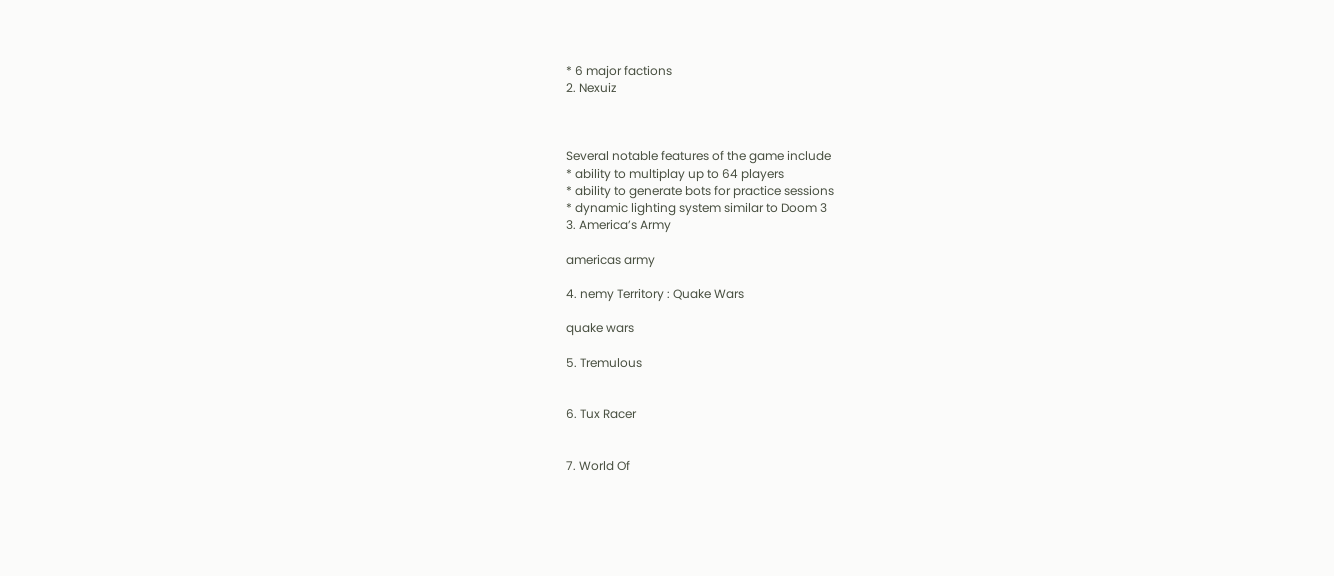* 6 major factions
2. Nexuiz



Several notable features of the game include
* ability to multiplay up to 64 players
* ability to generate bots for practice sessions
* dynamic lighting system similar to Doom 3
3. America’s Army

americas army

4. nemy Territory : Quake Wars

quake wars

5. Tremulous


6. Tux Racer


7. World Of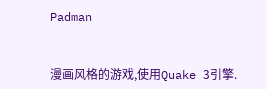Padman


漫画风格的游戏,使用Quake 3引擎.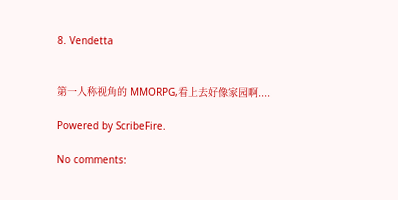8. Vendetta


第一人称视角的 MMORPG,看上去好像家园啊....

Powered by ScribeFire.

No comments: